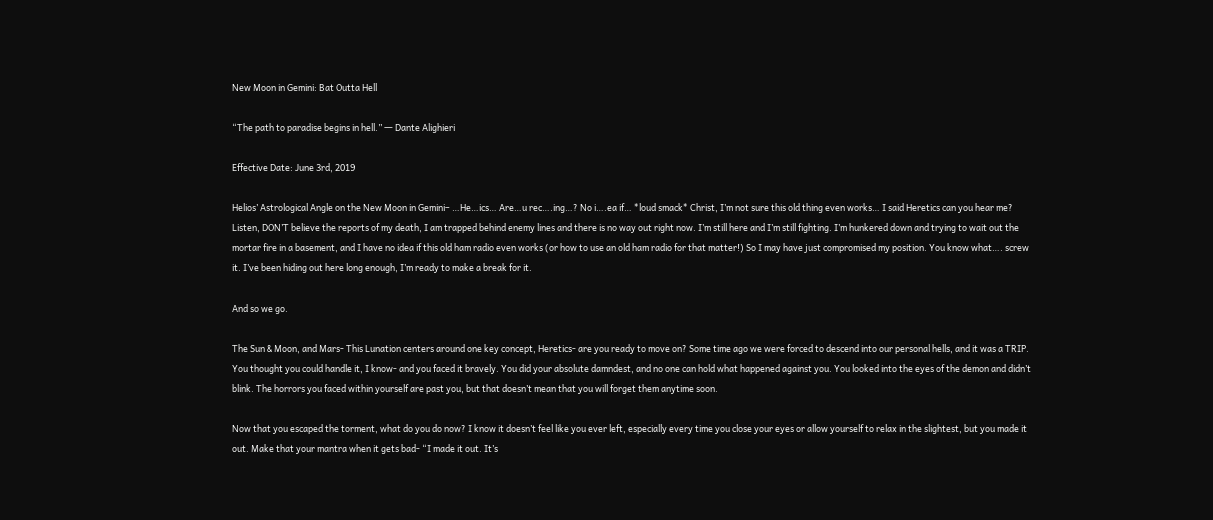New Moon in Gemini: Bat Outta Hell

“The path to paradise begins in hell.” ― Dante Alighieri

Effective Date: June 3rd, 2019

Helios’ Astrological Angle on the New Moon in Gemini– …He…ics… Are…u rec….ing…? No i….ea if… *loud smack* Christ, I’m not sure this old thing even works… I said Heretics can you hear me? Listen, DON’T believe the reports of my death, I am trapped behind enemy lines and there is no way out right now. I’m still here and I’m still fighting. I’m hunkered down and trying to wait out the mortar fire in a basement, and I have no idea if this old ham radio even works (or how to use an old ham radio for that matter!) So I may have just compromised my position. You know what…. screw it. I’ve been hiding out here long enough, I’m ready to make a break for it.

And so we go.

The Sun & Moon, and Mars- This Lunation centers around one key concept, Heretics- are you ready to move on? Some time ago we were forced to descend into our personal hells, and it was a TRIP. You thought you could handle it, I know- and you faced it bravely. You did your absolute damndest, and no one can hold what happened against you. You looked into the eyes of the demon and didn’t blink. The horrors you faced within yourself are past you, but that doesn’t mean that you will forget them anytime soon.

Now that you escaped the torment, what do you do now? I know it doesn’t feel like you ever left, especially every time you close your eyes or allow yourself to relax in the slightest, but you made it out. Make that your mantra when it gets bad- “I made it out. It’s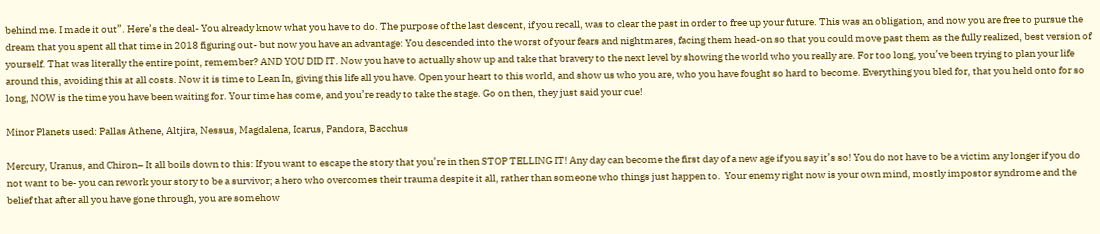behind me. I made it out”. Here’s the deal- You already know what you have to do. The purpose of the last descent, if you recall, was to clear the past in order to free up your future. This was an obligation, and now you are free to pursue the dream that you spent all that time in 2018 figuring out- but now you have an advantage: You descended into the worst of your fears and nightmares, facing them head-on so that you could move past them as the fully realized, best version of yourself. That was literally the entire point, remember? AND YOU DID IT. Now you have to actually show up and take that bravery to the next level by showing the world who you really are. For too long, you’ve been trying to plan your life around this, avoiding this at all costs. Now it is time to Lean In, giving this life all you have. Open your heart to this world, and show us who you are, who you have fought so hard to become. Everything you bled for, that you held onto for so long, NOW is the time you have been waiting for. Your time has come, and you’re ready to take the stage. Go on then, they just said your cue!

Minor Planets used: Pallas Athene, Altjira, Nessus, Magdalena, Icarus, Pandora, Bacchus

Mercury, Uranus, and Chiron– It all boils down to this: If you want to escape the story that you’re in then STOP TELLING IT! Any day can become the first day of a new age if you say it’s so! You do not have to be a victim any longer if you do not want to be- you can rework your story to be a survivor; a hero who overcomes their trauma despite it all, rather than someone who things just happen to.  Your enemy right now is your own mind, mostly impostor syndrome and the belief that after all you have gone through, you are somehow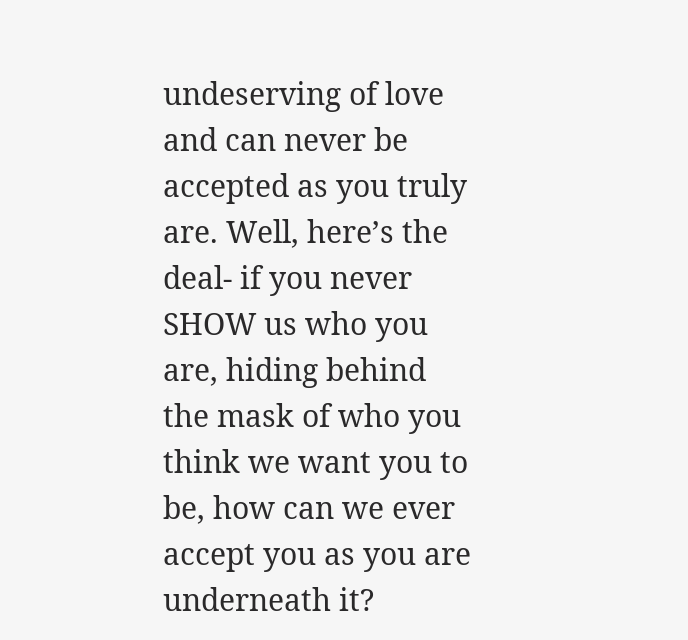undeserving of love and can never be accepted as you truly are. Well, here’s the deal- if you never SHOW us who you are, hiding behind the mask of who you think we want you to be, how can we ever accept you as you are underneath it?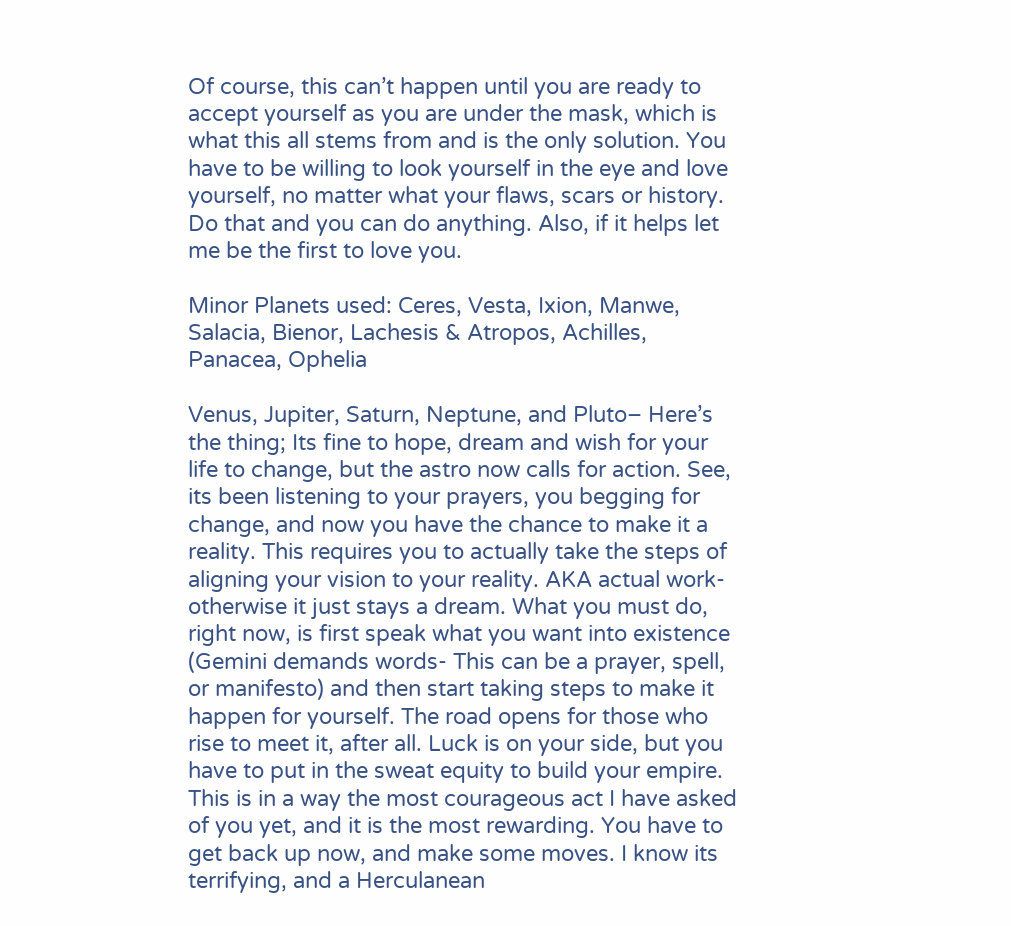Of course, this can’t happen until you are ready to accept yourself as you are under the mask, which is what this all stems from and is the only solution. You have to be willing to look yourself in the eye and love yourself, no matter what your flaws, scars or history. Do that and you can do anything. Also, if it helps let me be the first to love you.

Minor Planets used: Ceres, Vesta, Ixion, Manwe, Salacia, Bienor, Lachesis & Atropos, Achilles, Panacea, Ophelia

Venus, Jupiter, Saturn, Neptune, and Pluto– Here’s the thing; Its fine to hope, dream and wish for your life to change, but the astro now calls for action. See, its been listening to your prayers, you begging for change, and now you have the chance to make it a reality. This requires you to actually take the steps of aligning your vision to your reality. AKA actual work- otherwise it just stays a dream. What you must do, right now, is first speak what you want into existence (Gemini demands words- This can be a prayer, spell, or manifesto) and then start taking steps to make it happen for yourself. The road opens for those who rise to meet it, after all. Luck is on your side, but you have to put in the sweat equity to build your empire. This is in a way the most courageous act I have asked of you yet, and it is the most rewarding. You have to get back up now, and make some moves. I know its terrifying, and a Herculanean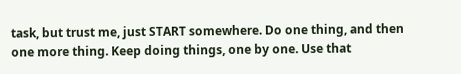task, but trust me, just START somewhere. Do one thing, and then one more thing. Keep doing things, one by one. Use that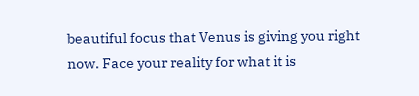beautiful focus that Venus is giving you right now. Face your reality for what it is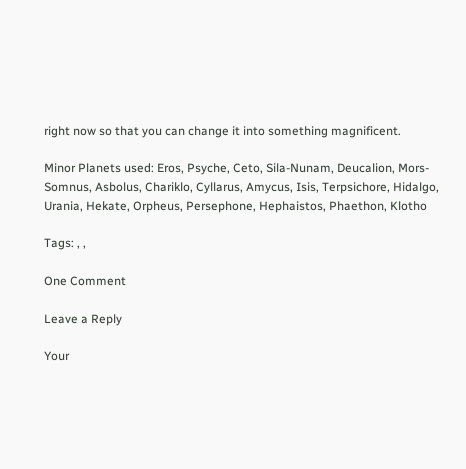right now so that you can change it into something magnificent.

Minor Planets used: Eros, Psyche, Ceto, Sila-Nunam, Deucalion, Mors-Somnus, Asbolus, Chariklo, Cyllarus, Amycus, Isis, Terpsichore, Hidalgo, Urania, Hekate, Orpheus, Persephone, Hephaistos, Phaethon, Klotho

Tags: , ,

One Comment

Leave a Reply

Your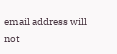email address will not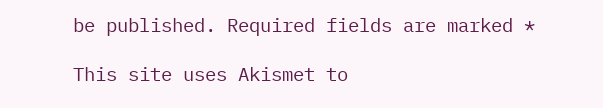be published. Required fields are marked *

This site uses Akismet to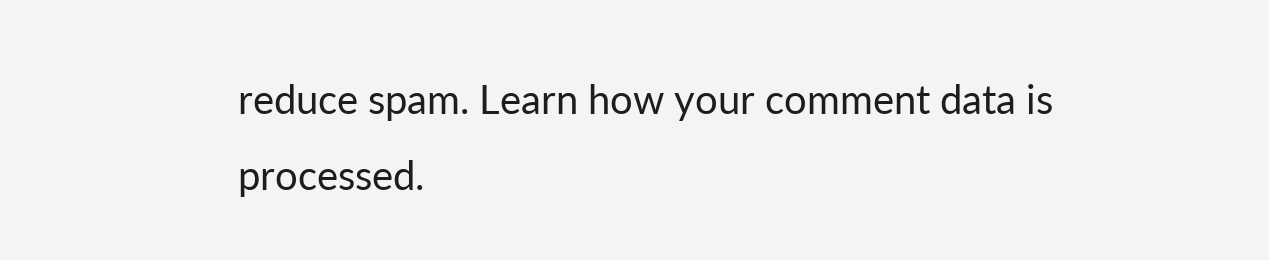reduce spam. Learn how your comment data is processed.